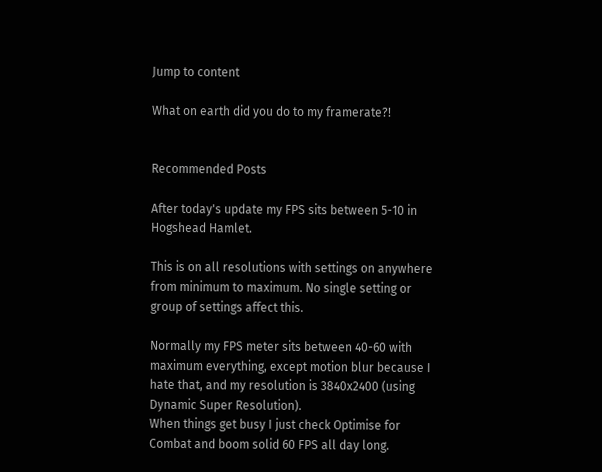Jump to content

What on earth did you do to my framerate?!


Recommended Posts

After today's update my FPS sits between 5-10 in Hogshead Hamlet.

This is on all resolutions with settings on anywhere from minimum to maximum. No single setting or group of settings affect this.

Normally my FPS meter sits between 40-60 with maximum everything, except motion blur because I hate that, and my resolution is 3840x2400 (using Dynamic Super Resolution).
When things get busy I just check Optimise for Combat and boom solid 60 FPS all day long.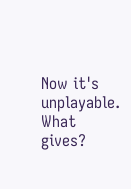Now it's unplayable. What gives?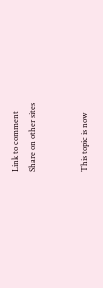Link to comment
Share on other sites


This topic is now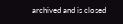archived and is closed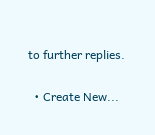to further replies.

  • Create New...